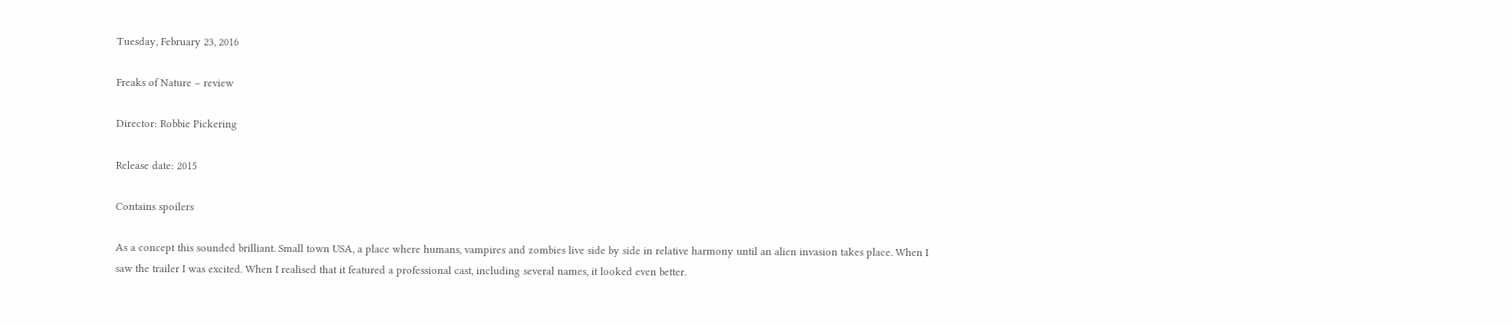Tuesday, February 23, 2016

Freaks of Nature – review

Director: Robbie Pickering

Release date: 2015

Contains spoilers

As a concept this sounded brilliant. Small town USA, a place where humans, vampires and zombies live side by side in relative harmony until an alien invasion takes place. When I saw the trailer I was excited. When I realised that it featured a professional cast, including several names, it looked even better.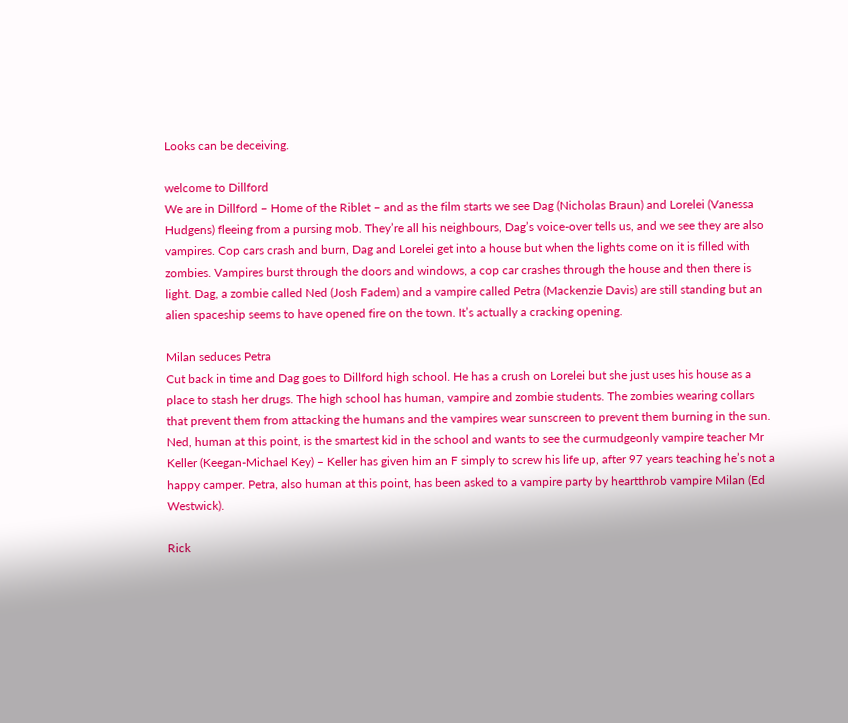Looks can be deceiving.

welcome to Dillford
We are in Dillford – Home of the Riblet – and as the film starts we see Dag (Nicholas Braun) and Lorelei (Vanessa Hudgens) fleeing from a pursing mob. They’re all his neighbours, Dag’s voice-over tells us, and we see they are also vampires. Cop cars crash and burn, Dag and Lorelei get into a house but when the lights come on it is filled with zombies. Vampires burst through the doors and windows, a cop car crashes through the house and then there is light. Dag, a zombie called Ned (Josh Fadem) and a vampire called Petra (Mackenzie Davis) are still standing but an alien spaceship seems to have opened fire on the town. It’s actually a cracking opening.

Milan seduces Petra
Cut back in time and Dag goes to Dillford high school. He has a crush on Lorelei but she just uses his house as a place to stash her drugs. The high school has human, vampire and zombie students. The zombies wearing collars that prevent them from attacking the humans and the vampires wear sunscreen to prevent them burning in the sun. Ned, human at this point, is the smartest kid in the school and wants to see the curmudgeonly vampire teacher Mr Keller (Keegan-Michael Key) – Keller has given him an F simply to screw his life up, after 97 years teaching he’s not a happy camper. Petra, also human at this point, has been asked to a vampire party by heartthrob vampire Milan (Ed Westwick).

Rick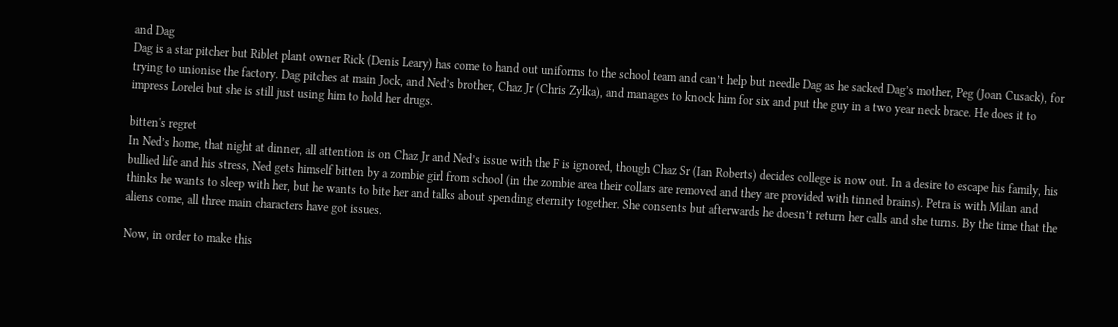and Dag
Dag is a star pitcher but Riblet plant owner Rick (Denis Leary) has come to hand out uniforms to the school team and can’t help but needle Dag as he sacked Dag’s mother, Peg (Joan Cusack), for trying to unionise the factory. Dag pitches at main Jock, and Ned’s brother, Chaz Jr (Chris Zylka), and manages to knock him for six and put the guy in a two year neck brace. He does it to impress Lorelei but she is still just using him to hold her drugs.

bitten's regret
In Ned’s home, that night at dinner, all attention is on Chaz Jr and Ned’s issue with the F is ignored, though Chaz Sr (Ian Roberts) decides college is now out. In a desire to escape his family, his bullied life and his stress, Ned gets himself bitten by a zombie girl from school (in the zombie area their collars are removed and they are provided with tinned brains). Petra is with Milan and thinks he wants to sleep with her, but he wants to bite her and talks about spending eternity together. She consents but afterwards he doesn’t return her calls and she turns. By the time that the aliens come, all three main characters have got issues.

Now, in order to make this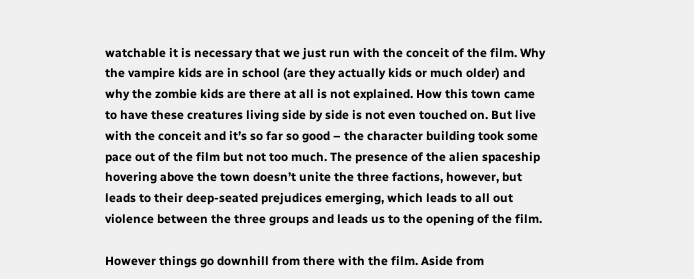watchable it is necessary that we just run with the conceit of the film. Why the vampire kids are in school (are they actually kids or much older) and why the zombie kids are there at all is not explained. How this town came to have these creatures living side by side is not even touched on. But live with the conceit and it’s so far so good – the character building took some pace out of the film but not too much. The presence of the alien spaceship hovering above the town doesn’t unite the three factions, however, but leads to their deep-seated prejudices emerging, which leads to all out violence between the three groups and leads us to the opening of the film.

However things go downhill from there with the film. Aside from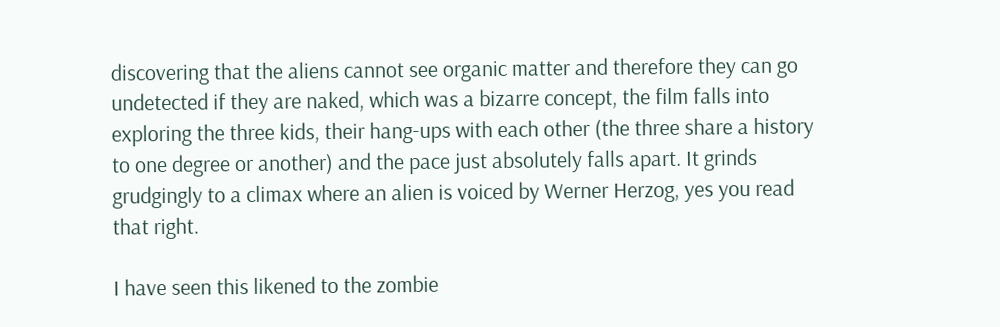discovering that the aliens cannot see organic matter and therefore they can go undetected if they are naked, which was a bizarre concept, the film falls into exploring the three kids, their hang-ups with each other (the three share a history to one degree or another) and the pace just absolutely falls apart. It grinds grudgingly to a climax where an alien is voiced by Werner Herzog, yes you read that right.

I have seen this likened to the zombie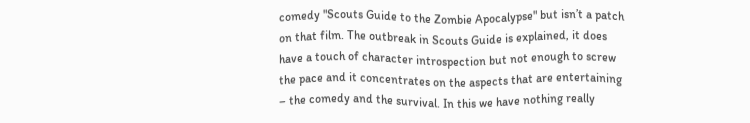comedy "Scouts Guide to the Zombie Apocalypse" but isn’t a patch on that film. The outbreak in Scouts Guide is explained, it does have a touch of character introspection but not enough to screw the pace and it concentrates on the aspects that are entertaining – the comedy and the survival. In this we have nothing really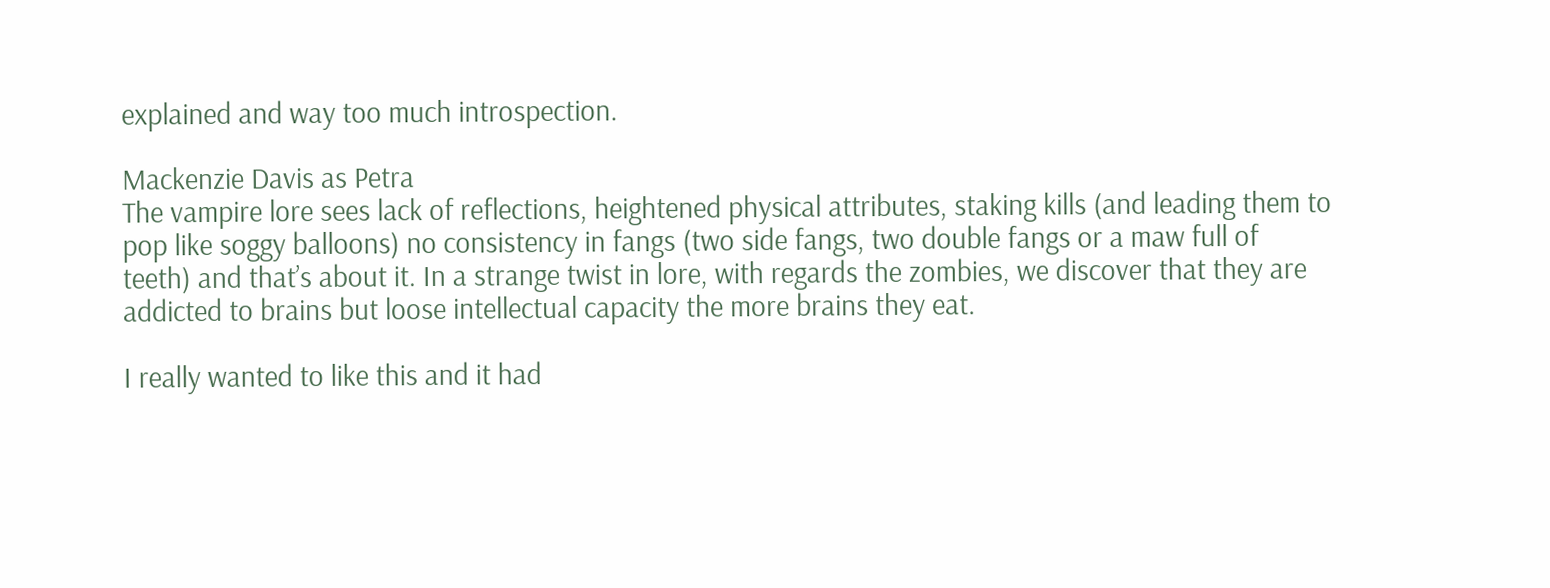explained and way too much introspection.

Mackenzie Davis as Petra
The vampire lore sees lack of reflections, heightened physical attributes, staking kills (and leading them to pop like soggy balloons) no consistency in fangs (two side fangs, two double fangs or a maw full of teeth) and that’s about it. In a strange twist in lore, with regards the zombies, we discover that they are addicted to brains but loose intellectual capacity the more brains they eat.

I really wanted to like this and it had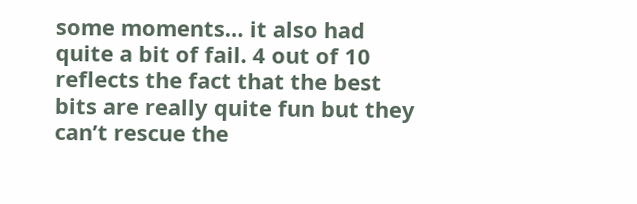some moments… it also had quite a bit of fail. 4 out of 10 reflects the fact that the best bits are really quite fun but they can’t rescue the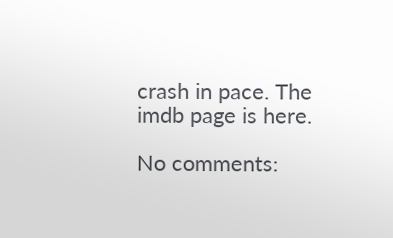crash in pace. The imdb page is here.

No comments: